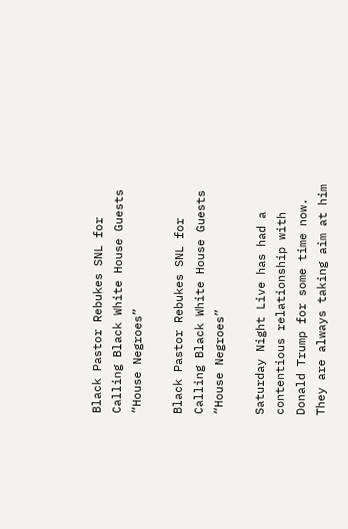Black Pastor Rebukes SNL for Calling Black White House Guests “House Negroes”

Black Pastor Rebukes SNL for Calling Black White House Guests “House Negroes”

Saturday Night Live has had a contentious relationship with Donald Trump for some time now. They are always taking aim at him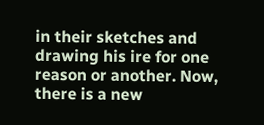in their sketches and drawing his ire for one reason or another. Now, there is a new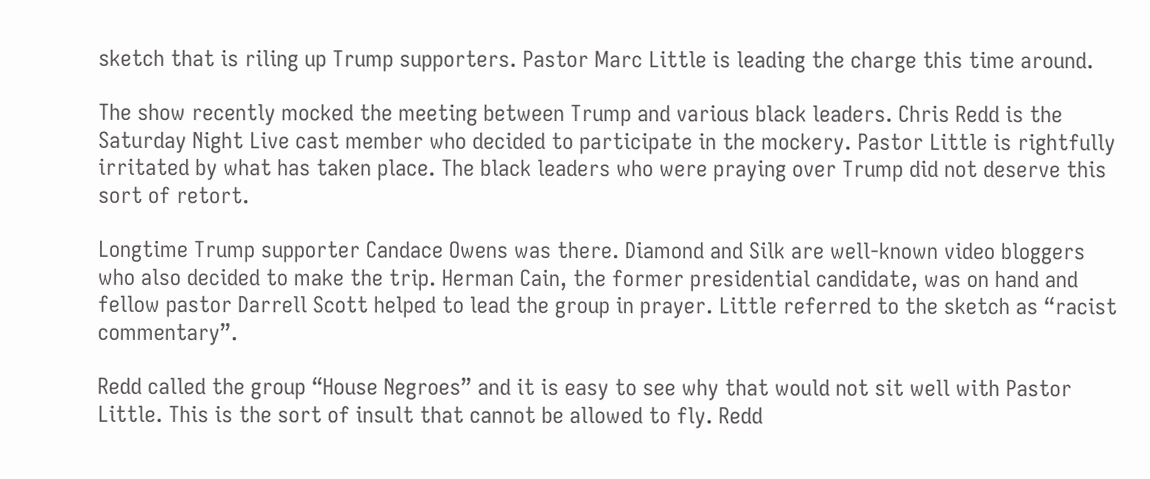sketch that is riling up Trump supporters. Pastor Marc Little is leading the charge this time around.

The show recently mocked the meeting between Trump and various black leaders. Chris Redd is the Saturday Night Live cast member who decided to participate in the mockery. Pastor Little is rightfully irritated by what has taken place. The black leaders who were praying over Trump did not deserve this sort of retort.

Longtime Trump supporter Candace Owens was there. Diamond and Silk are well-known video bloggers who also decided to make the trip. Herman Cain, the former presidential candidate, was on hand and fellow pastor Darrell Scott helped to lead the group in prayer. Little referred to the sketch as “racist commentary”.

Redd called the group “House Negroes” and it is easy to see why that would not sit well with Pastor Little. This is the sort of insult that cannot be allowed to fly. Redd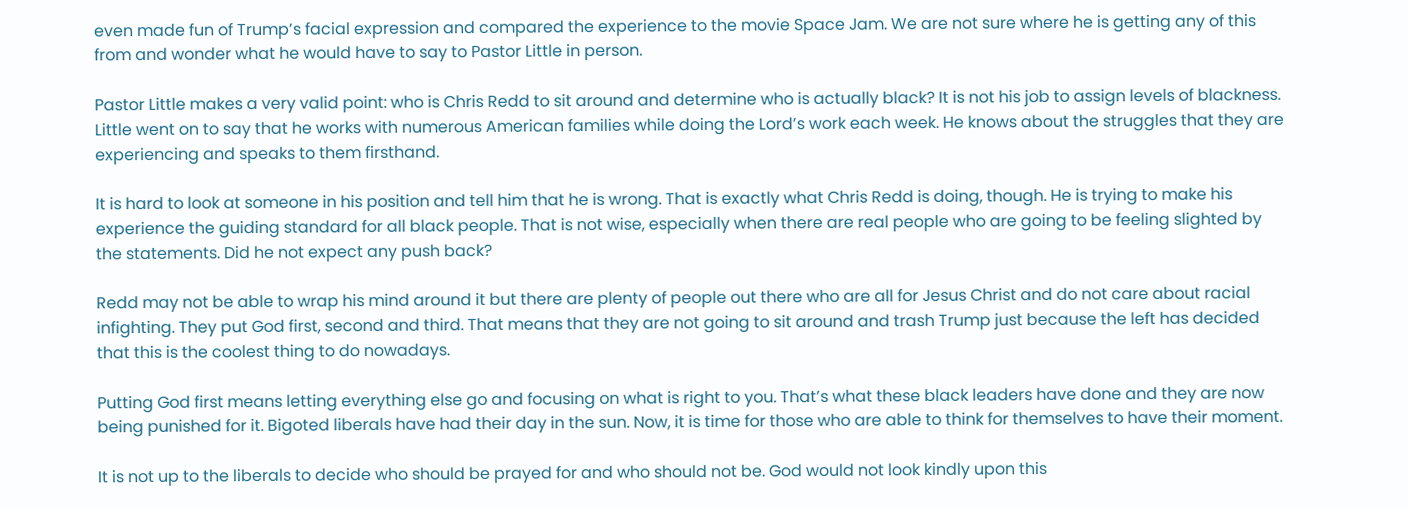even made fun of Trump’s facial expression and compared the experience to the movie Space Jam. We are not sure where he is getting any of this from and wonder what he would have to say to Pastor Little in person.

Pastor Little makes a very valid point: who is Chris Redd to sit around and determine who is actually black? It is not his job to assign levels of blackness. Little went on to say that he works with numerous American families while doing the Lord’s work each week. He knows about the struggles that they are experiencing and speaks to them firsthand.

It is hard to look at someone in his position and tell him that he is wrong. That is exactly what Chris Redd is doing, though. He is trying to make his experience the guiding standard for all black people. That is not wise, especially when there are real people who are going to be feeling slighted by the statements. Did he not expect any push back?

Redd may not be able to wrap his mind around it but there are plenty of people out there who are all for Jesus Christ and do not care about racial infighting. They put God first, second and third. That means that they are not going to sit around and trash Trump just because the left has decided that this is the coolest thing to do nowadays.

Putting God first means letting everything else go and focusing on what is right to you. That’s what these black leaders have done and they are now being punished for it. Bigoted liberals have had their day in the sun. Now, it is time for those who are able to think for themselves to have their moment.

It is not up to the liberals to decide who should be prayed for and who should not be. God would not look kindly upon this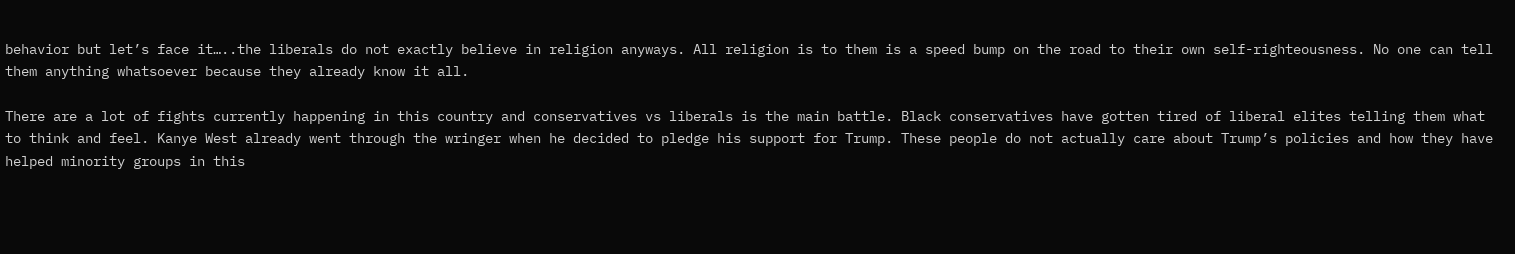behavior but let’s face it…..the liberals do not exactly believe in religion anyways. All religion is to them is a speed bump on the road to their own self-righteousness. No one can tell them anything whatsoever because they already know it all.

There are a lot of fights currently happening in this country and conservatives vs liberals is the main battle. Black conservatives have gotten tired of liberal elites telling them what to think and feel. Kanye West already went through the wringer when he decided to pledge his support for Trump. These people do not actually care about Trump’s policies and how they have helped minority groups in this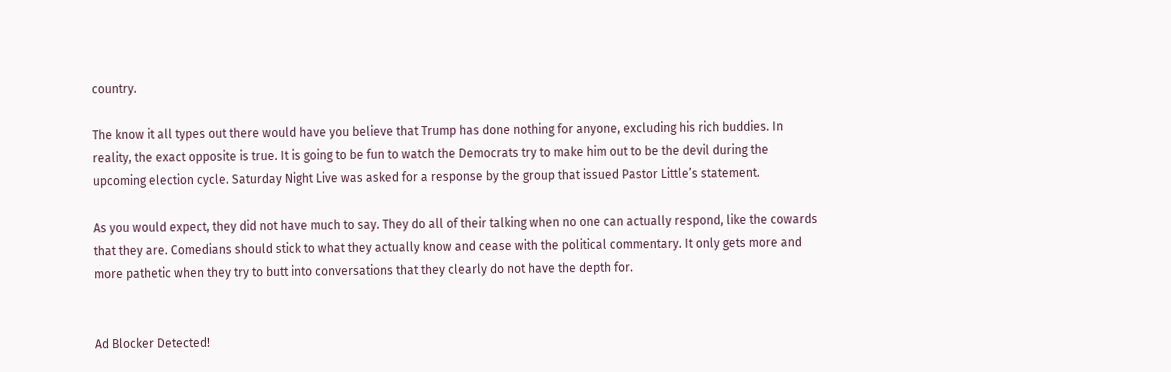country.

The know it all types out there would have you believe that Trump has done nothing for anyone, excluding his rich buddies. In reality, the exact opposite is true. It is going to be fun to watch the Democrats try to make him out to be the devil during the upcoming election cycle. Saturday Night Live was asked for a response by the group that issued Pastor Little’s statement.

As you would expect, they did not have much to say. They do all of their talking when no one can actually respond, like the cowards that they are. Comedians should stick to what they actually know and cease with the political commentary. It only gets more and more pathetic when they try to butt into conversations that they clearly do not have the depth for.


Ad Blocker Detected!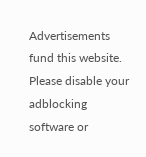Advertisements fund this website. Please disable your adblocking software or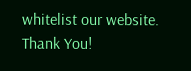whitelist our website.
Thank You!